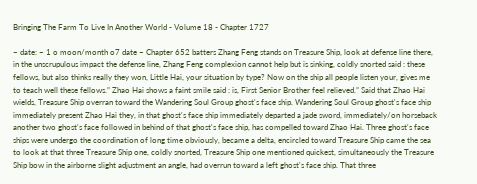Bringing The Farm To Live In Another World - Volume 18 - Chapter 1727

~ date: ~ 1 o moon/month o7 date ~ Chapter 652 batters Zhang Feng stands on Treasure Ship, look at defense line there, in the unscrupulous impact the defense line, Zhang Feng complexion cannot help but is sinking, coldly snorted said : these fellows, but also thinks really they won, Little Hai, your situation by type? Now on the ship all people listen your, gives me to teach well these fellows.” Zhao Hai shows a faint smile said : is, First Senior Brother feel relieved.” Said that Zhao Hai wields, Treasure Ship overran toward the Wandering Soul Group ghost's face ship. Wandering Soul Group ghost's face ship immediately present Zhao Hai they, in that ghost's face ship immediately departed a jade sword, immediately/on horseback another two ghost's face followed in behind of that ghost's face ship, has compelled toward Zhao Hai. Three ghost's face ships were undergo the coordination of long time obviously, became a delta, encircled toward Treasure Ship came the sea to look at that three Treasure Ship one, coldly snorted, Treasure Ship one mentioned quickest, simultaneously the Treasure Ship bow in the airborne slight adjustment an angle, had overrun toward a left ghost's face ship. That three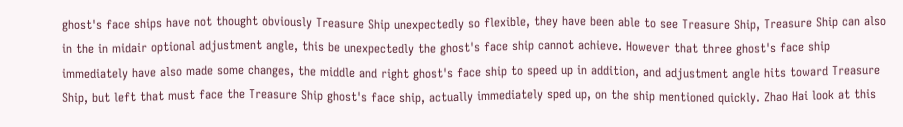ghost's face ships have not thought obviously Treasure Ship unexpectedly so flexible, they have been able to see Treasure Ship, Treasure Ship can also in the in midair optional adjustment angle, this be unexpectedly the ghost's face ship cannot achieve. However that three ghost's face ship immediately have also made some changes, the middle and right ghost's face ship to speed up in addition, and adjustment angle hits toward Treasure Ship, but left that must face the Treasure Ship ghost's face ship, actually immediately sped up, on the ship mentioned quickly. Zhao Hai look at this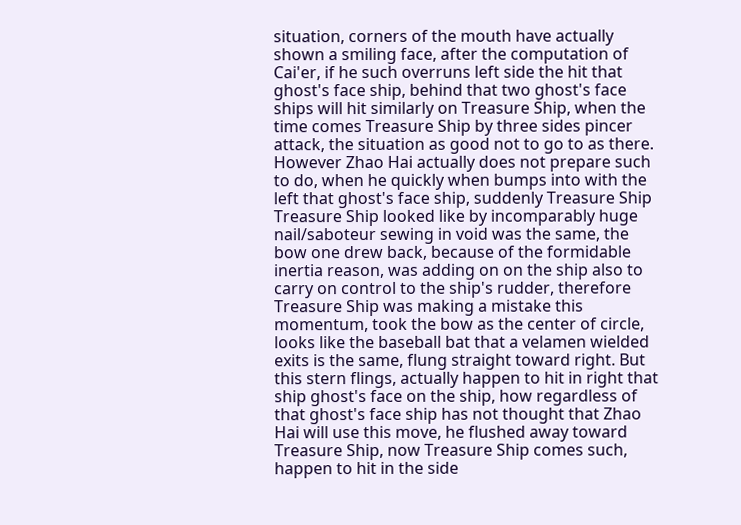situation, corners of the mouth have actually shown a smiling face, after the computation of Cai'er, if he such overruns left side the hit that ghost's face ship, behind that two ghost's face ships will hit similarly on Treasure Ship, when the time comes Treasure Ship by three sides pincer attack, the situation as good not to go to as there. However Zhao Hai actually does not prepare such to do, when he quickly when bumps into with the left that ghost's face ship, suddenly Treasure Ship Treasure Ship looked like by incomparably huge nail/saboteur sewing in void was the same, the bow one drew back, because of the formidable inertia reason, was adding on on the ship also to carry on control to the ship's rudder, therefore Treasure Ship was making a mistake this momentum, took the bow as the center of circle, looks like the baseball bat that a velamen wielded exits is the same, flung straight toward right. But this stern flings, actually happen to hit in right that ship ghost's face on the ship, how regardless of that ghost's face ship has not thought that Zhao Hai will use this move, he flushed away toward Treasure Ship, now Treasure Ship comes such, happen to hit in the side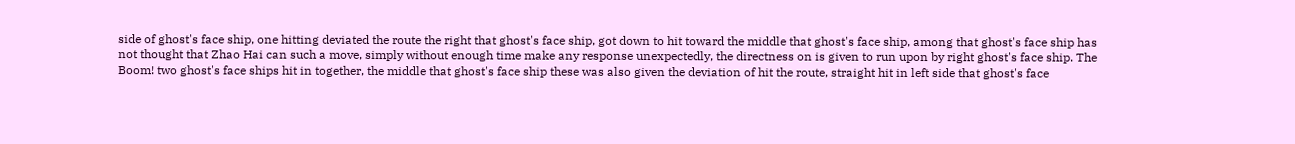side of ghost's face ship, one hitting deviated the route the right that ghost's face ship, got down to hit toward the middle that ghost's face ship, among that ghost's face ship has not thought that Zhao Hai can such a move, simply without enough time make any response unexpectedly, the directness on is given to run upon by right ghost's face ship. The Boom! two ghost's face ships hit in together, the middle that ghost's face ship these was also given the deviation of hit the route, straight hit in left side that ghost's face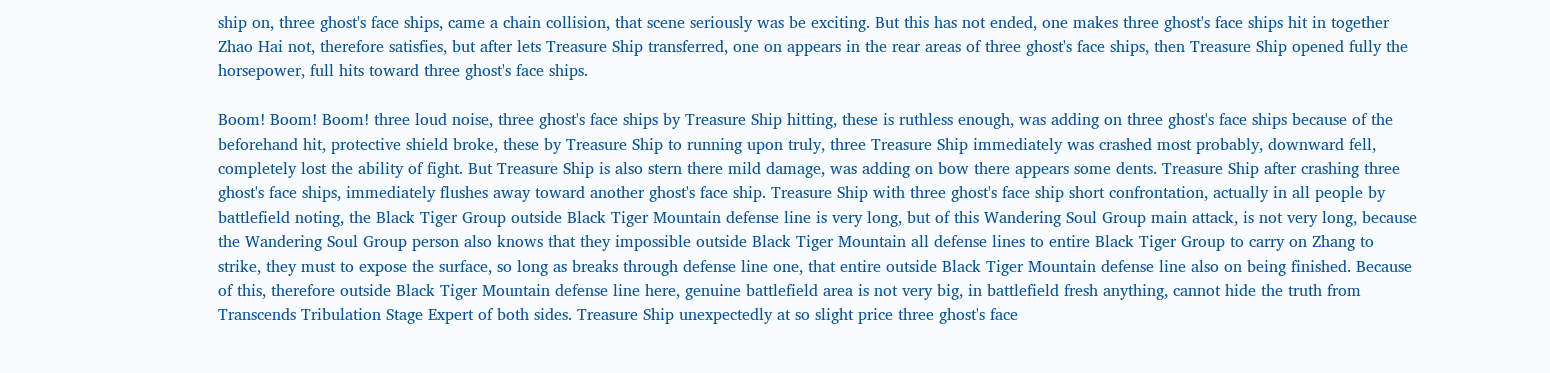ship on, three ghost's face ships, came a chain collision, that scene seriously was be exciting. But this has not ended, one makes three ghost's face ships hit in together Zhao Hai not, therefore satisfies, but after lets Treasure Ship transferred, one on appears in the rear areas of three ghost's face ships, then Treasure Ship opened fully the horsepower, full hits toward three ghost's face ships.

Boom! Boom! Boom! three loud noise, three ghost's face ships by Treasure Ship hitting, these is ruthless enough, was adding on three ghost's face ships because of the beforehand hit, protective shield broke, these by Treasure Ship to running upon truly, three Treasure Ship immediately was crashed most probably, downward fell, completely lost the ability of fight. But Treasure Ship is also stern there mild damage, was adding on bow there appears some dents. Treasure Ship after crashing three ghost's face ships, immediately flushes away toward another ghost's face ship. Treasure Ship with three ghost's face ship short confrontation, actually in all people by battlefield noting, the Black Tiger Group outside Black Tiger Mountain defense line is very long, but of this Wandering Soul Group main attack, is not very long, because the Wandering Soul Group person also knows that they impossible outside Black Tiger Mountain all defense lines to entire Black Tiger Group to carry on Zhang to strike, they must to expose the surface, so long as breaks through defense line one, that entire outside Black Tiger Mountain defense line also on being finished. Because of this, therefore outside Black Tiger Mountain defense line here, genuine battlefield area is not very big, in battlefield fresh anything, cannot hide the truth from Transcends Tribulation Stage Expert of both sides. Treasure Ship unexpectedly at so slight price three ghost's face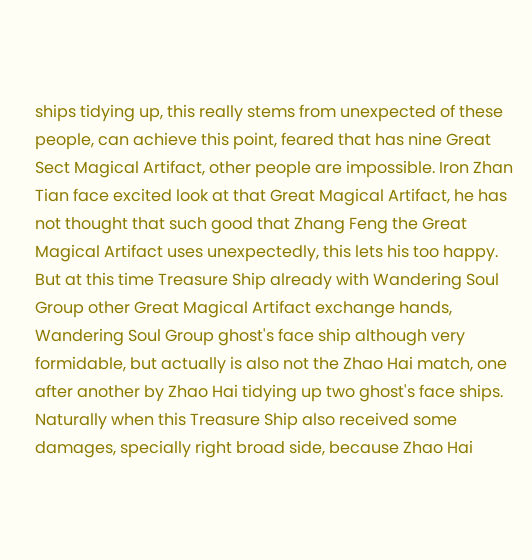ships tidying up, this really stems from unexpected of these people, can achieve this point, feared that has nine Great Sect Magical Artifact, other people are impossible. Iron Zhan Tian face excited look at that Great Magical Artifact, he has not thought that such good that Zhang Feng the Great Magical Artifact uses unexpectedly, this lets his too happy. But at this time Treasure Ship already with Wandering Soul Group other Great Magical Artifact exchange hands, Wandering Soul Group ghost's face ship although very formidable, but actually is also not the Zhao Hai match, one after another by Zhao Hai tidying up two ghost's face ships. Naturally when this Treasure Ship also received some damages, specially right broad side, because Zhao Hai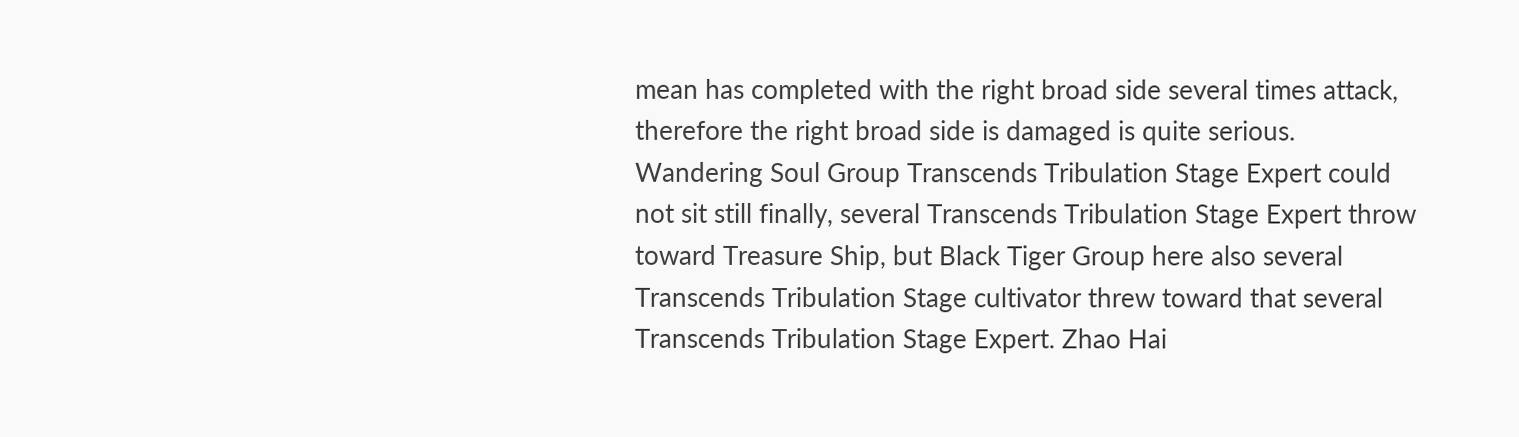mean has completed with the right broad side several times attack, therefore the right broad side is damaged is quite serious. Wandering Soul Group Transcends Tribulation Stage Expert could not sit still finally, several Transcends Tribulation Stage Expert throw toward Treasure Ship, but Black Tiger Group here also several Transcends Tribulation Stage cultivator threw toward that several Transcends Tribulation Stage Expert. Zhao Hai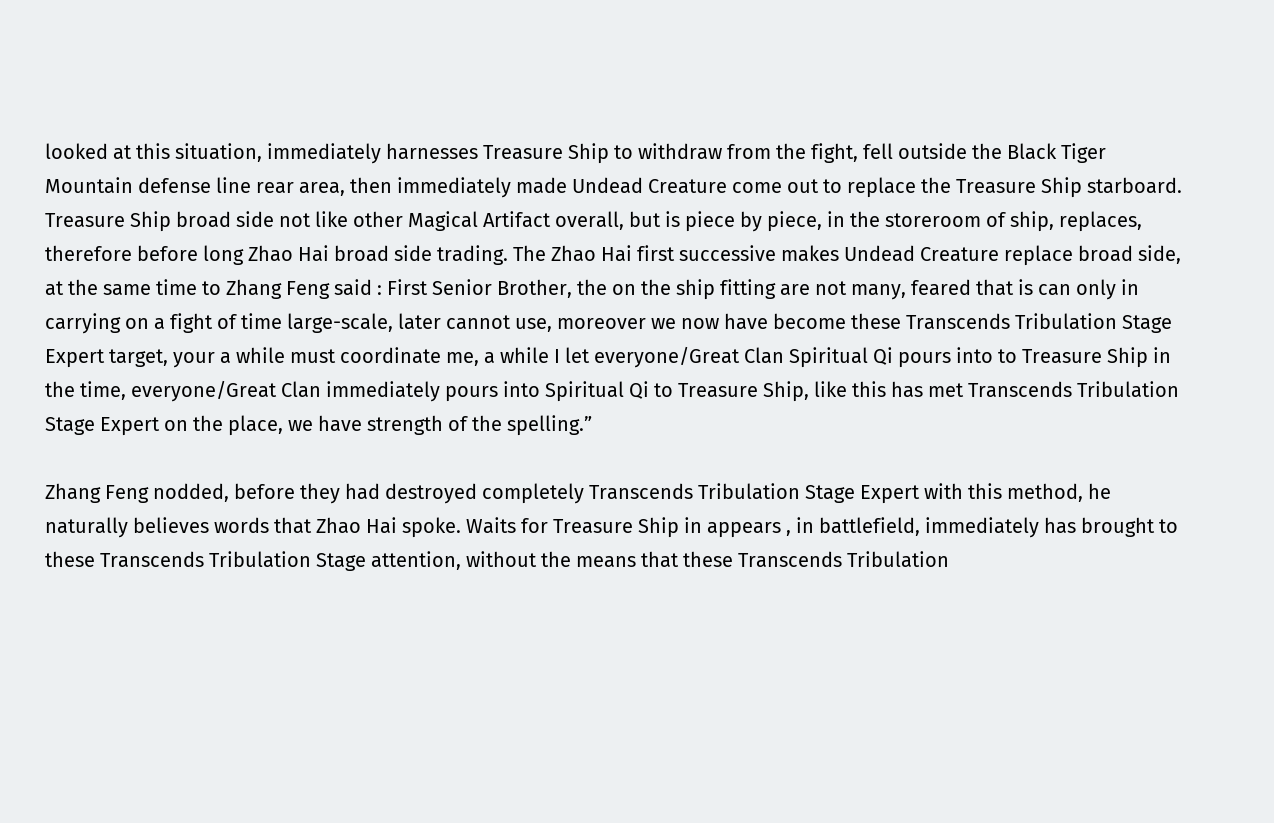looked at this situation, immediately harnesses Treasure Ship to withdraw from the fight, fell outside the Black Tiger Mountain defense line rear area, then immediately made Undead Creature come out to replace the Treasure Ship starboard. Treasure Ship broad side not like other Magical Artifact overall, but is piece by piece, in the storeroom of ship, replaces, therefore before long Zhao Hai broad side trading. The Zhao Hai first successive makes Undead Creature replace broad side, at the same time to Zhang Feng said : First Senior Brother, the on the ship fitting are not many, feared that is can only in carrying on a fight of time large-scale, later cannot use, moreover we now have become these Transcends Tribulation Stage Expert target, your a while must coordinate me, a while I let everyone/Great Clan Spiritual Qi pours into to Treasure Ship in the time, everyone/Great Clan immediately pours into Spiritual Qi to Treasure Ship, like this has met Transcends Tribulation Stage Expert on the place, we have strength of the spelling.”

Zhang Feng nodded, before they had destroyed completely Transcends Tribulation Stage Expert with this method, he naturally believes words that Zhao Hai spoke. Waits for Treasure Ship in appears , in battlefield, immediately has brought to these Transcends Tribulation Stage attention, without the means that these Transcends Tribulation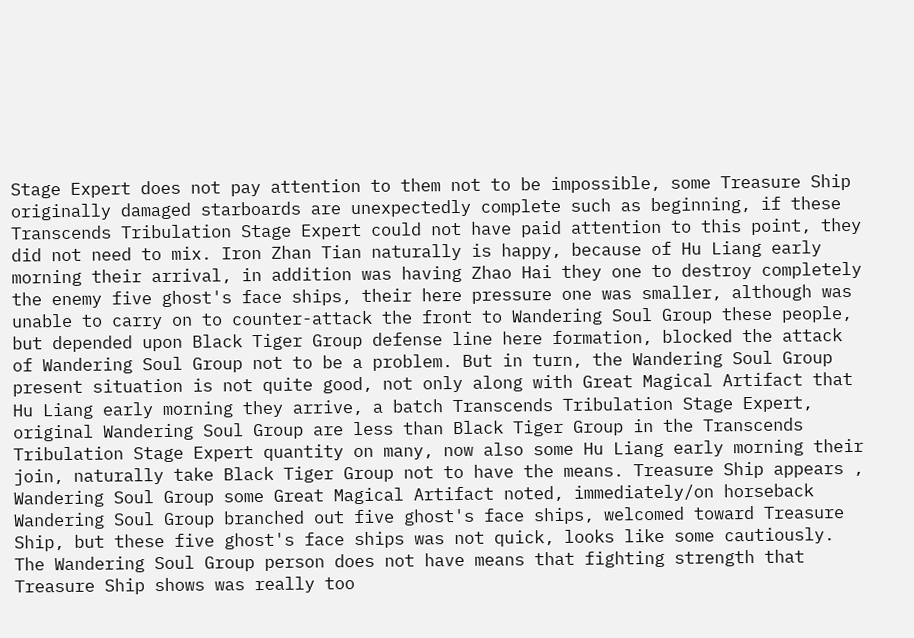Stage Expert does not pay attention to them not to be impossible, some Treasure Ship originally damaged starboards are unexpectedly complete such as beginning, if these Transcends Tribulation Stage Expert could not have paid attention to this point, they did not need to mix. Iron Zhan Tian naturally is happy, because of Hu Liang early morning their arrival, in addition was having Zhao Hai they one to destroy completely the enemy five ghost's face ships, their here pressure one was smaller, although was unable to carry on to counter-attack the front to Wandering Soul Group these people, but depended upon Black Tiger Group defense line here formation, blocked the attack of Wandering Soul Group not to be a problem. But in turn, the Wandering Soul Group present situation is not quite good, not only along with Great Magical Artifact that Hu Liang early morning they arrive, a batch Transcends Tribulation Stage Expert, original Wandering Soul Group are less than Black Tiger Group in the Transcends Tribulation Stage Expert quantity on many, now also some Hu Liang early morning their join, naturally take Black Tiger Group not to have the means. Treasure Ship appears , Wandering Soul Group some Great Magical Artifact noted, immediately/on horseback Wandering Soul Group branched out five ghost's face ships, welcomed toward Treasure Ship, but these five ghost's face ships was not quick, looks like some cautiously. The Wandering Soul Group person does not have means that fighting strength that Treasure Ship shows was really too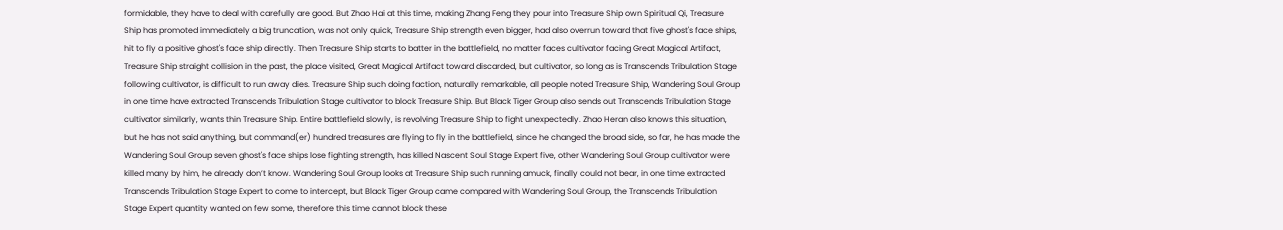formidable, they have to deal with carefully are good. But Zhao Hai at this time, making Zhang Feng they pour into Treasure Ship own Spiritual Qi, Treasure Ship has promoted immediately a big truncation, was not only quick, Treasure Ship strength even bigger, had also overrun toward that five ghost's face ships, hit to fly a positive ghost's face ship directly. Then Treasure Ship starts to batter in the battlefield, no matter faces cultivator facing Great Magical Artifact, Treasure Ship straight collision in the past, the place visited, Great Magical Artifact toward discarded, but cultivator, so long as is Transcends Tribulation Stage following cultivator, is difficult to run away dies. Treasure Ship such doing faction, naturally remarkable, all people noted Treasure Ship, Wandering Soul Group in one time have extracted Transcends Tribulation Stage cultivator to block Treasure Ship. But Black Tiger Group also sends out Transcends Tribulation Stage cultivator similarly, wants thin Treasure Ship. Entire battlefield slowly, is revolving Treasure Ship to fight unexpectedly. Zhao Heran also knows this situation, but he has not said anything, but command(er) hundred treasures are flying to fly in the battlefield, since he changed the broad side, so far, he has made the Wandering Soul Group seven ghost's face ships lose fighting strength, has killed Nascent Soul Stage Expert five, other Wandering Soul Group cultivator were killed many by him, he already don’t know. Wandering Soul Group looks at Treasure Ship such running amuck, finally could not bear, in one time extracted Transcends Tribulation Stage Expert to come to intercept, but Black Tiger Group came compared with Wandering Soul Group, the Transcends Tribulation Stage Expert quantity wanted on few some, therefore this time cannot block these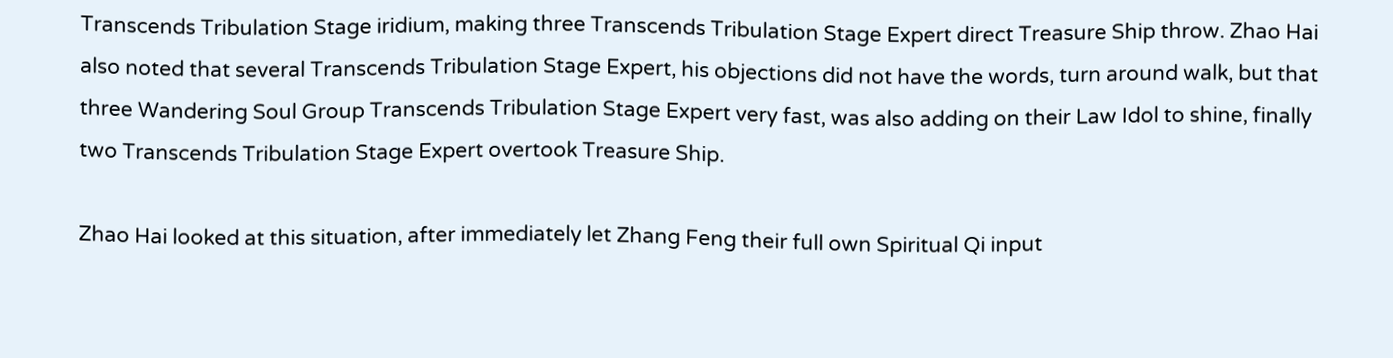Transcends Tribulation Stage iridium, making three Transcends Tribulation Stage Expert direct Treasure Ship throw. Zhao Hai also noted that several Transcends Tribulation Stage Expert, his objections did not have the words, turn around walk, but that three Wandering Soul Group Transcends Tribulation Stage Expert very fast, was also adding on their Law Idol to shine, finally two Transcends Tribulation Stage Expert overtook Treasure Ship.

Zhao Hai looked at this situation, after immediately let Zhang Feng their full own Spiritual Qi input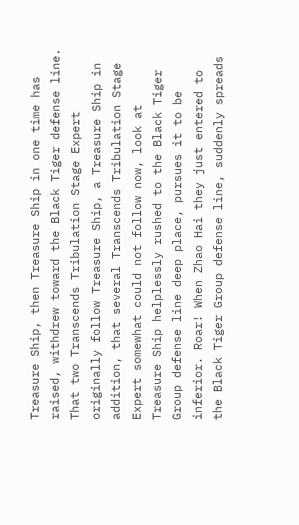Treasure Ship, then Treasure Ship in one time has raised, withdrew toward the Black Tiger defense line. That two Transcends Tribulation Stage Expert originally follow Treasure Ship, a Treasure Ship in addition, that several Transcends Tribulation Stage Expert somewhat could not follow now, look at Treasure Ship helplessly rushed to the Black Tiger Group defense line deep place, pursues it to be inferior. Roar! When Zhao Hai they just entered to the Black Tiger Group defense line, suddenly spreads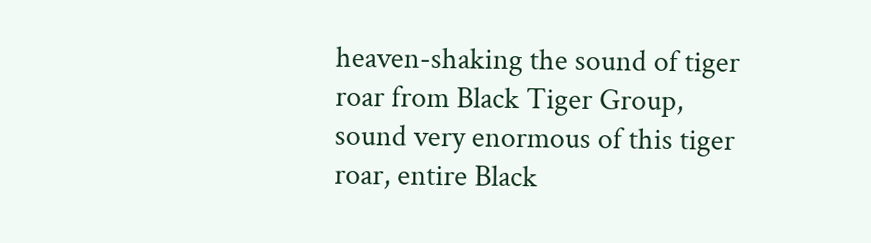heaven-shaking the sound of tiger roar from Black Tiger Group, sound very enormous of this tiger roar, entire Black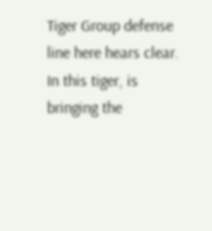Tiger Group defense line here hears clear. In this tiger, is bringing the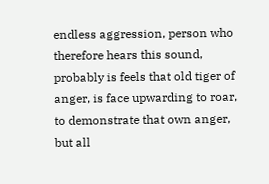endless aggression, person who therefore hears this sound, probably is feels that old tiger of anger, is face upwarding to roar, to demonstrate that own anger, but all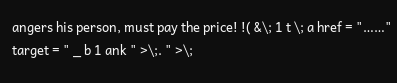angers his person, must pay the price! !( &\; 1 t \; a href = "……" target = " _ b 1 ank " >\;. " >\;